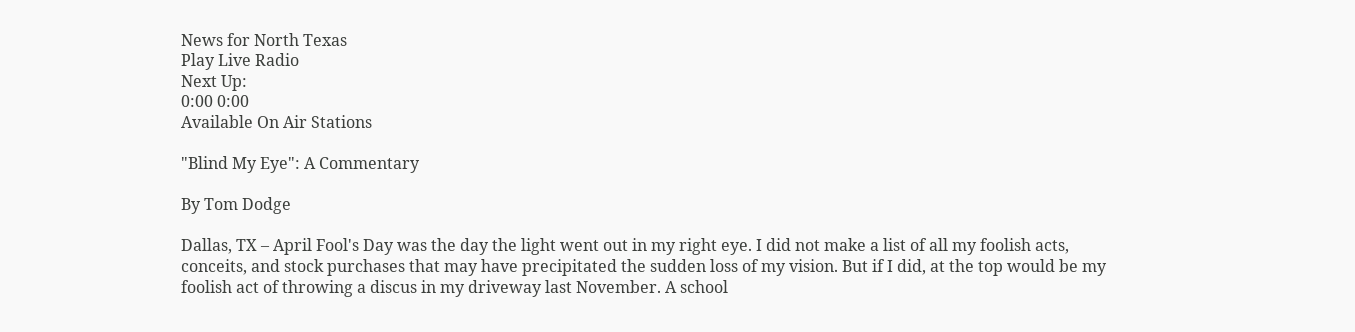News for North Texas
Play Live Radio
Next Up:
0:00 0:00
Available On Air Stations

"Blind My Eye": A Commentary

By Tom Dodge

Dallas, TX – April Fool's Day was the day the light went out in my right eye. I did not make a list of all my foolish acts, conceits, and stock purchases that may have precipitated the sudden loss of my vision. But if I did, at the top would be my foolish act of throwing a discus in my driveway last November. A school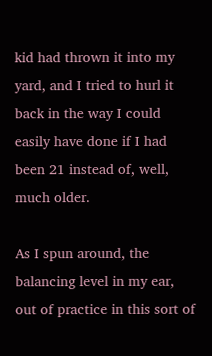kid had thrown it into my yard, and I tried to hurl it back in the way I could easily have done if I had been 21 instead of, well, much older.

As I spun around, the balancing level in my ear, out of practice in this sort of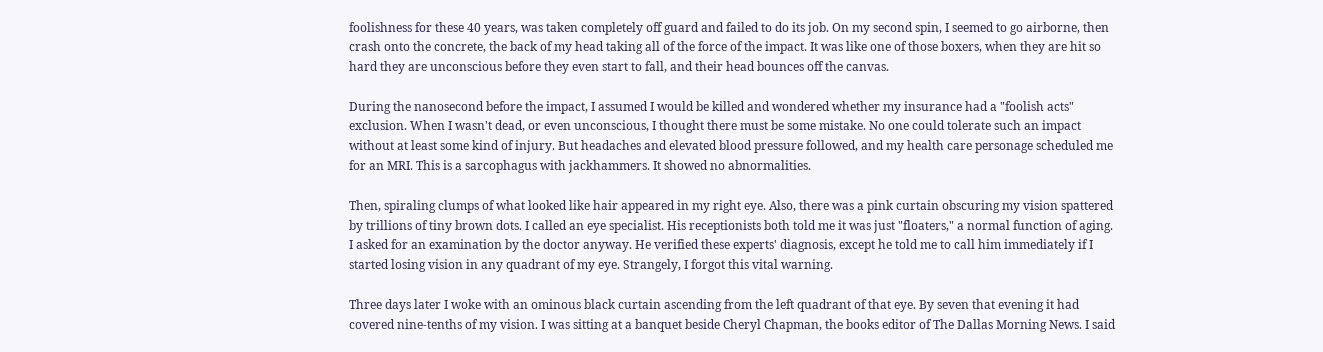foolishness for these 40 years, was taken completely off guard and failed to do its job. On my second spin, I seemed to go airborne, then crash onto the concrete, the back of my head taking all of the force of the impact. It was like one of those boxers, when they are hit so hard they are unconscious before they even start to fall, and their head bounces off the canvas.

During the nanosecond before the impact, I assumed I would be killed and wondered whether my insurance had a "foolish acts" exclusion. When I wasn't dead, or even unconscious, I thought there must be some mistake. No one could tolerate such an impact without at least some kind of injury. But headaches and elevated blood pressure followed, and my health care personage scheduled me for an MRI. This is a sarcophagus with jackhammers. It showed no abnormalities.

Then, spiraling clumps of what looked like hair appeared in my right eye. Also, there was a pink curtain obscuring my vision spattered by trillions of tiny brown dots. I called an eye specialist. His receptionists both told me it was just "floaters," a normal function of aging. I asked for an examination by the doctor anyway. He verified these experts' diagnosis, except he told me to call him immediately if I started losing vision in any quadrant of my eye. Strangely, I forgot this vital warning.

Three days later I woke with an ominous black curtain ascending from the left quadrant of that eye. By seven that evening it had covered nine-tenths of my vision. I was sitting at a banquet beside Cheryl Chapman, the books editor of The Dallas Morning News. I said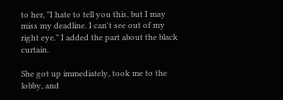to her, "I hate to tell you this, but I may miss my deadline. I can't see out of my right eye." I added the part about the black curtain.

She got up immediately, took me to the lobby, and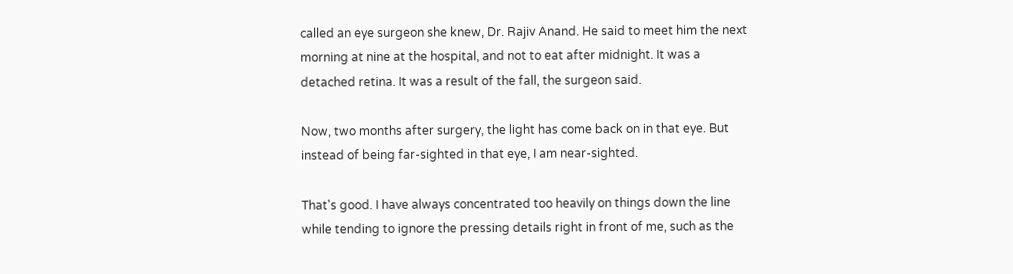called an eye surgeon she knew, Dr. Rajiv Anand. He said to meet him the next morning at nine at the hospital, and not to eat after midnight. It was a detached retina. It was a result of the fall, the surgeon said.

Now, two months after surgery, the light has come back on in that eye. But instead of being far-sighted in that eye, I am near-sighted.

That's good. I have always concentrated too heavily on things down the line while tending to ignore the pressing details right in front of me, such as the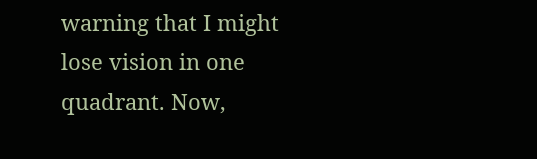warning that I might lose vision in one quadrant. Now,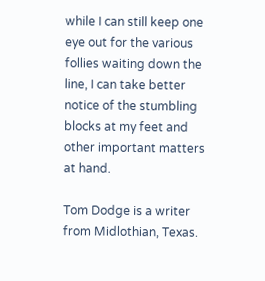while I can still keep one eye out for the various follies waiting down the line, I can take better notice of the stumbling blocks at my feet and other important matters at hand.

Tom Dodge is a writer from Midlothian, Texas.